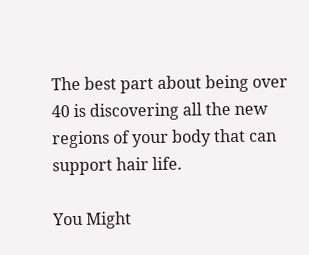The best part about being over 40 is discovering all the new regions of your body that can support hair life.

You Might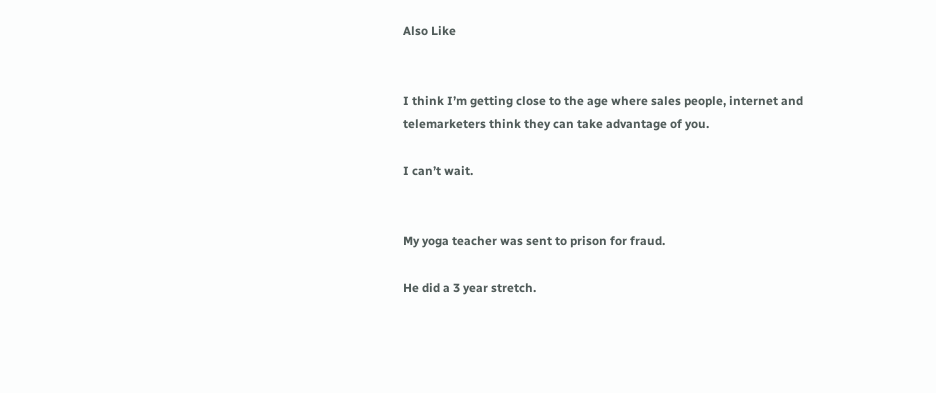Also Like


I think I’m getting close to the age where sales people, internet and telemarketers think they can take advantage of you.

I can’t wait.


My yoga teacher was sent to prison for fraud.

He did a 3 year stretch.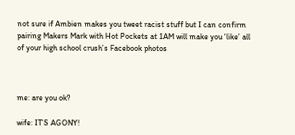not sure if Ambien makes you tweet racist stuff but I can confirm pairing Makers Mark with Hot Pockets at 1AM will make you ‘like’ all of your high school crush’s Facebook photos



me: are you ok?

wife: IT’S AGONY!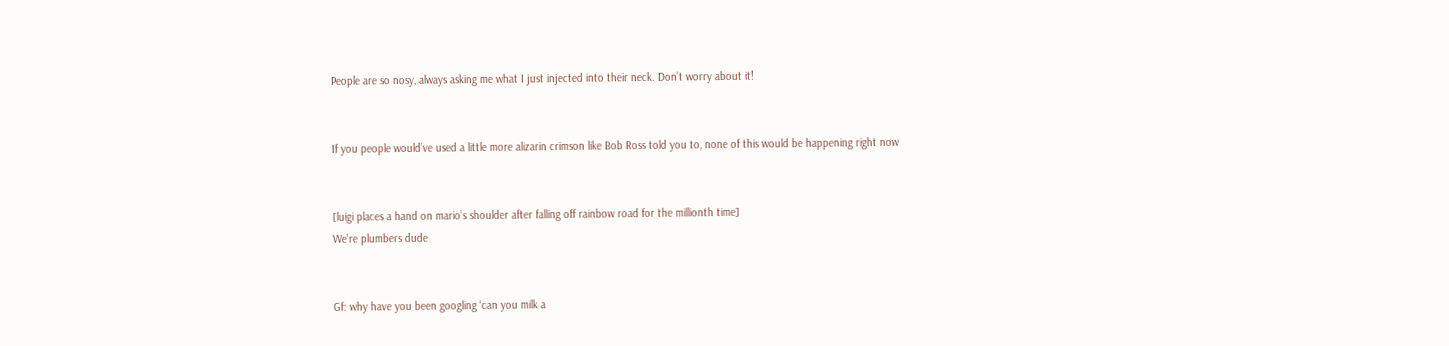People are so nosy, always asking me what I just injected into their neck. Don’t worry about it!


If you people would’ve used a little more alizarin crimson like Bob Ross told you to, none of this would be happening right now


[luigi places a hand on mario’s shoulder after falling off rainbow road for the millionth time]
We’re plumbers dude


Gf: why have you been googling ‘can you milk a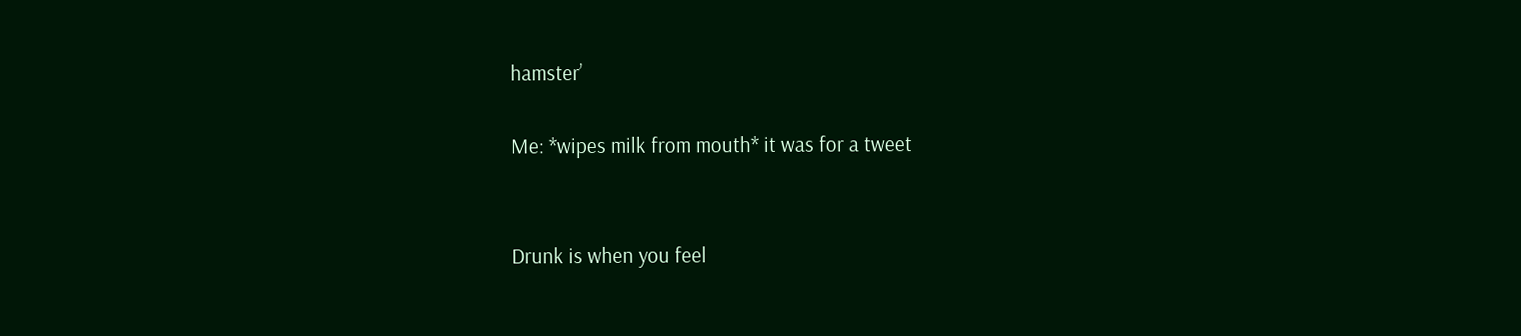hamster’

Me: *wipes milk from mouth* it was for a tweet


Drunk is when you feel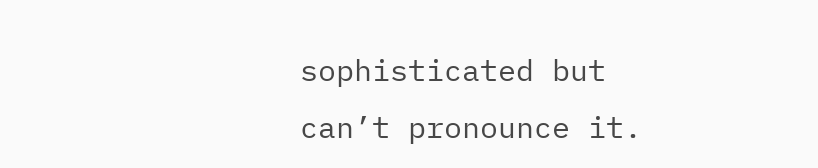sophisticated but can’t pronounce it.